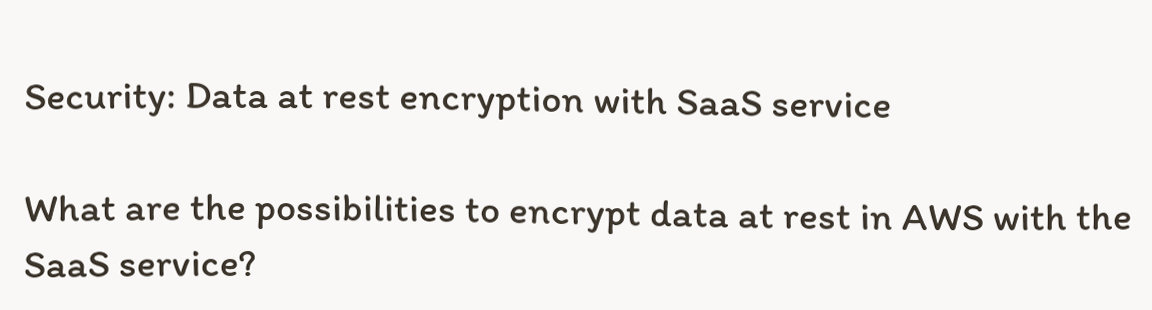Security: Data at rest encryption with SaaS service

What are the possibilities to encrypt data at rest in AWS with the SaaS service?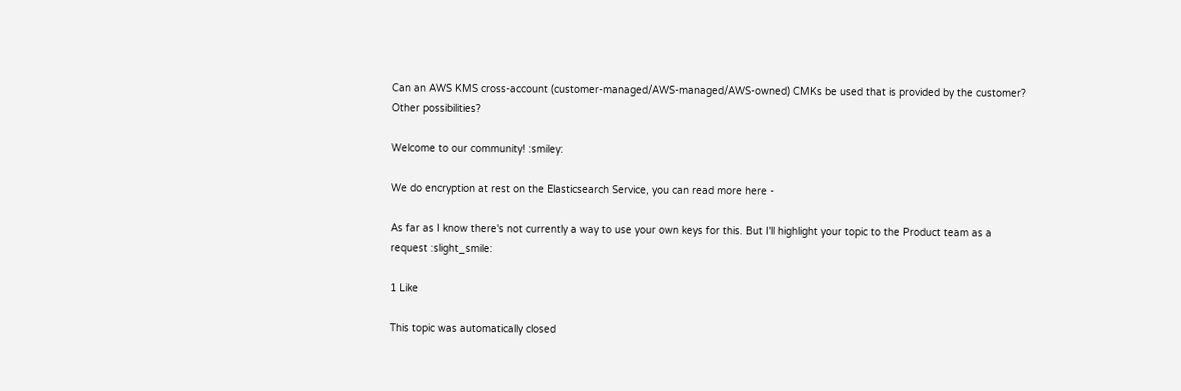Can an AWS KMS cross-account (customer-managed/AWS-managed/AWS-owned) CMKs be used that is provided by the customer? Other possibilities?

Welcome to our community! :smiley:

We do encryption at rest on the Elasticsearch Service, you can read more here -

As far as I know there's not currently a way to use your own keys for this. But I'll highlight your topic to the Product team as a request :slight_smile:

1 Like

This topic was automatically closed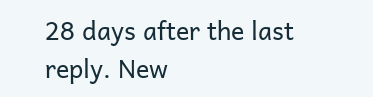28 days after the last reply. New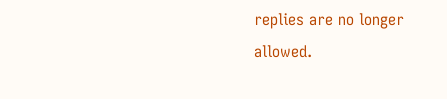replies are no longer allowed.